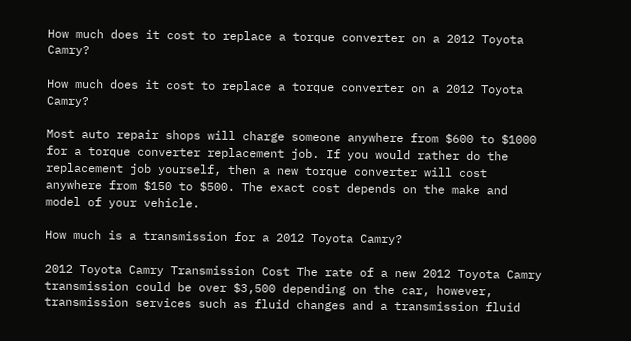How much does it cost to replace a torque converter on a 2012 Toyota Camry?

How much does it cost to replace a torque converter on a 2012 Toyota Camry?

Most auto repair shops will charge someone anywhere from $600 to $1000 for a torque converter replacement job. If you would rather do the replacement job yourself, then a new torque converter will cost anywhere from $150 to $500. The exact cost depends on the make and model of your vehicle.

How much is a transmission for a 2012 Toyota Camry?

2012 Toyota Camry Transmission Cost The rate of a new 2012 Toyota Camry transmission could be over $3,500 depending on the car, however, transmission services such as fluid changes and a transmission fluid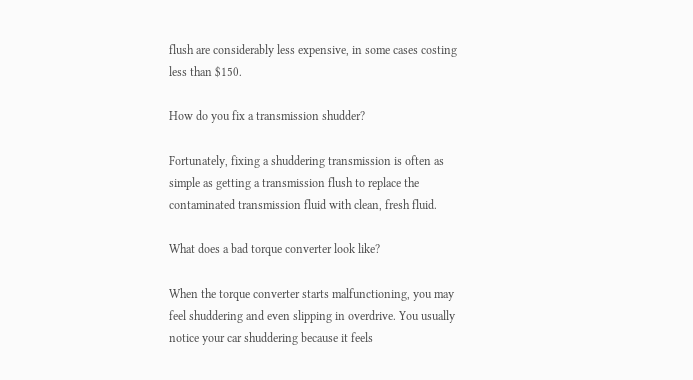flush are considerably less expensive, in some cases costing less than $150.

How do you fix a transmission shudder?

Fortunately, fixing a shuddering transmission is often as simple as getting a transmission flush to replace the contaminated transmission fluid with clean, fresh fluid.

What does a bad torque converter look like?

When the torque converter starts malfunctioning, you may feel shuddering and even slipping in overdrive. You usually notice your car shuddering because it feels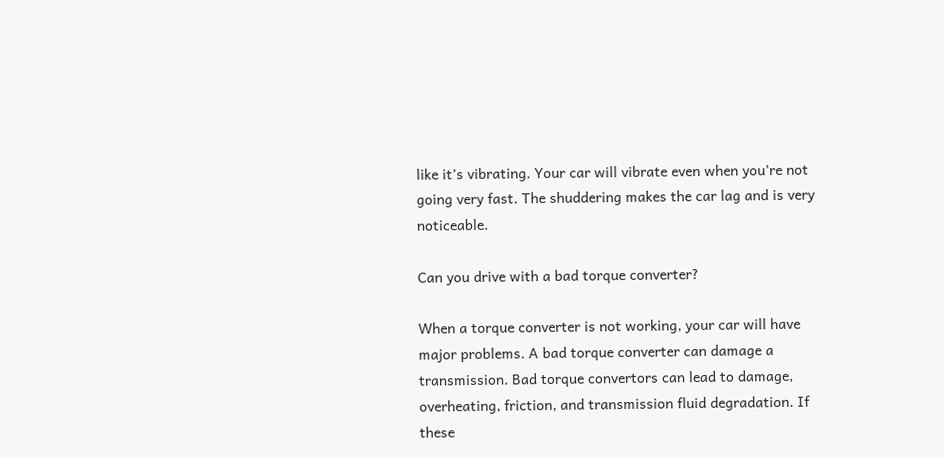like it’s vibrating. Your car will vibrate even when you’re not going very fast. The shuddering makes the car lag and is very noticeable.

Can you drive with a bad torque converter?

When a torque converter is not working, your car will have major problems. A bad torque converter can damage a transmission. Bad torque convertors can lead to damage, overheating, friction, and transmission fluid degradation. If these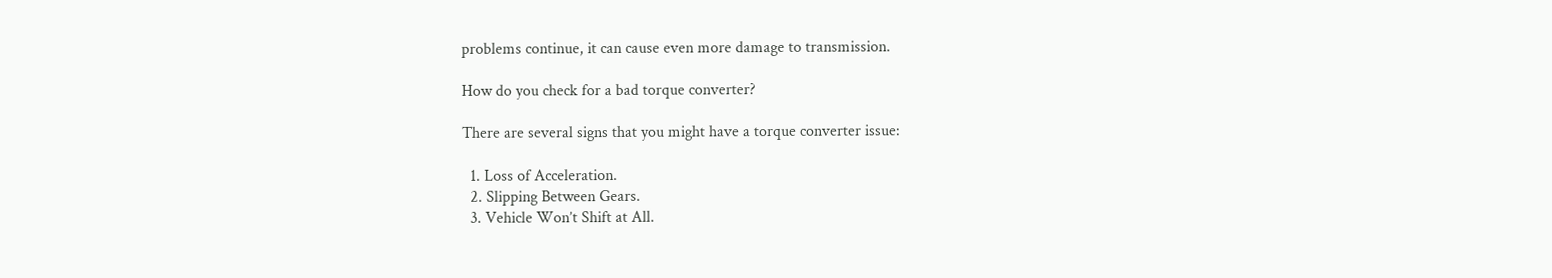problems continue, it can cause even more damage to transmission.

How do you check for a bad torque converter?

There are several signs that you might have a torque converter issue:

  1. Loss of Acceleration.
  2. Slipping Between Gears.
  3. Vehicle Won’t Shift at All.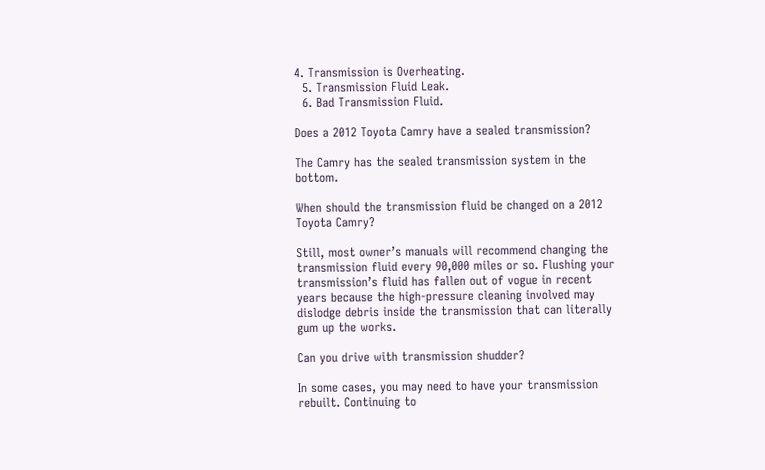4. Transmission is Overheating.
  5. Transmission Fluid Leak.
  6. Bad Transmission Fluid.

Does a 2012 Toyota Camry have a sealed transmission?

The Camry has the sealed transmission system in the bottom.

When should the transmission fluid be changed on a 2012 Toyota Camry?

Still, most owner’s manuals will recommend changing the transmission fluid every 90,000 miles or so. Flushing your transmission’s fluid has fallen out of vogue in recent years because the high-pressure cleaning involved may dislodge debris inside the transmission that can literally gum up the works.

Can you drive with transmission shudder?

In some cases, you may need to have your transmission rebuilt. Continuing to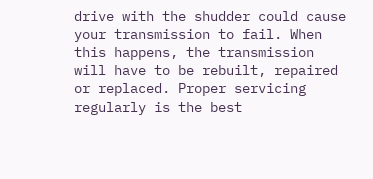drive with the shudder could cause your transmission to fail. When this happens, the transmission will have to be rebuilt, repaired or replaced. Proper servicing regularly is the best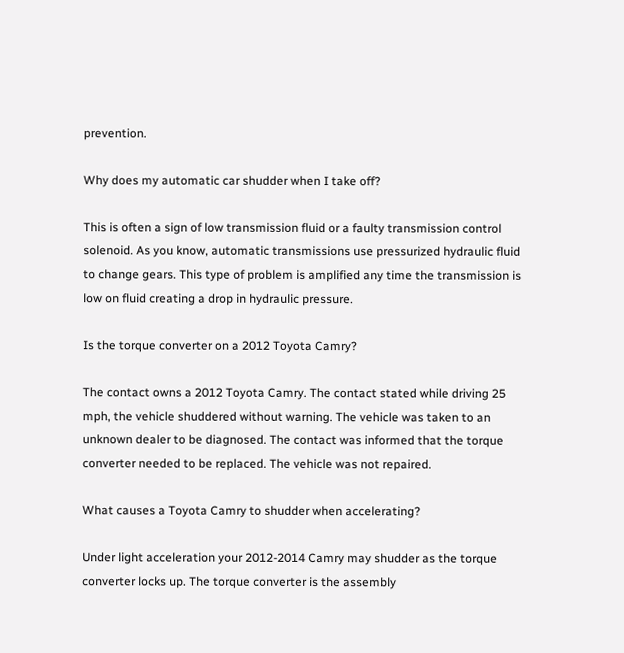prevention.

Why does my automatic car shudder when I take off?

This is often a sign of low transmission fluid or a faulty transmission control solenoid. As you know, automatic transmissions use pressurized hydraulic fluid to change gears. This type of problem is amplified any time the transmission is low on fluid creating a drop in hydraulic pressure.

Is the torque converter on a 2012 Toyota Camry?

The contact owns a 2012 Toyota Camry. The contact stated while driving 25 mph, the vehicle shuddered without warning. The vehicle was taken to an unknown dealer to be diagnosed. The contact was informed that the torque converter needed to be replaced. The vehicle was not repaired.

What causes a Toyota Camry to shudder when accelerating?

Under light acceleration your 2012-2014 Camry may shudder as the torque converter locks up. The torque converter is the assembly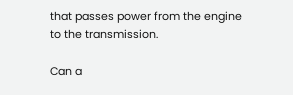that passes power from the engine to the transmission.

Can a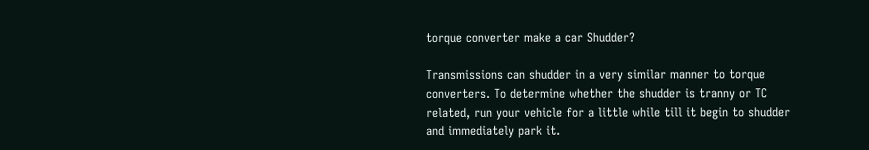torque converter make a car Shudder?

Transmissions can shudder in a very similar manner to torque converters. To determine whether the shudder is tranny or TC related, run your vehicle for a little while till it begin to shudder and immediately park it.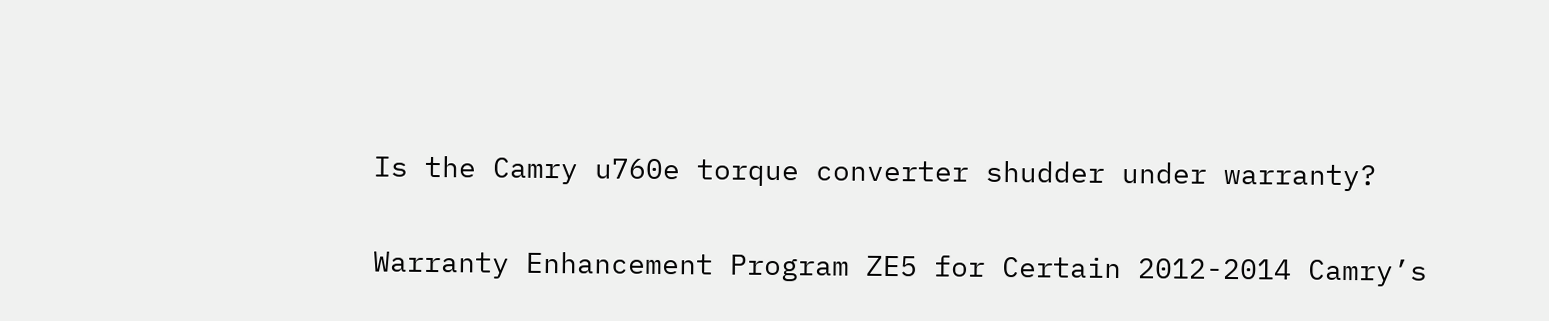Is the Camry u760e torque converter shudder under warranty?

Warranty Enhancement Program ZE5 for Certain 2012-2014 Camry’s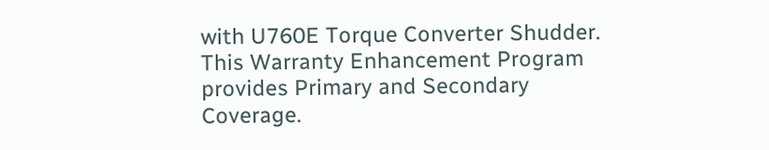with U760E Torque Converter Shudder. This Warranty Enhancement Program provides Primary and Secondary Coverage.